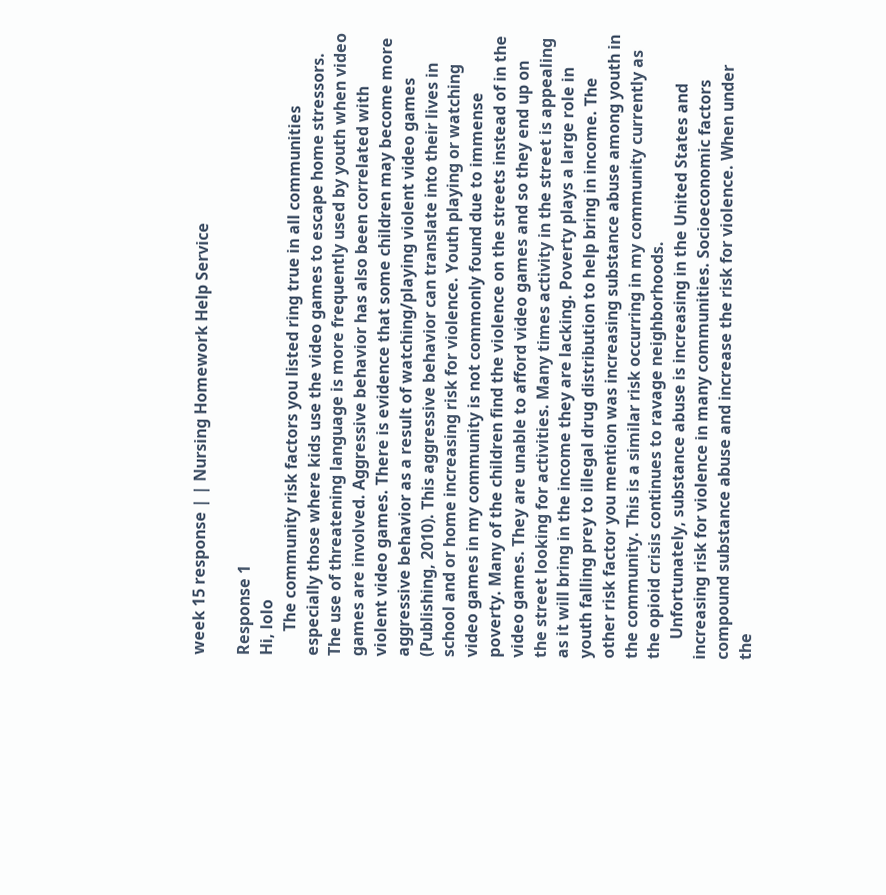week 15 response | | Nursing Homework Help Service

Response 1
Hi, lolo
      The community risk factors you listed ring true in all communities especially those where kids use the video games to escape home stressors. The use of threatening language is more frequently used by youth when video games are involved. Aggressive behavior has also been correlated with violent video games. There is evidence that some children may become more aggressive behavior as a result of watching/playing violent video games (Publishing, 2010). This aggressive behavior can translate into their lives in school and or home increasing risk for violence. Youth playing or watching video games in my community is not commonly found due to immense poverty. Many of the children find the violence on the streets instead of in the video games. They are unable to afford video games and so they end up on the street looking for activities. Many times activity in the street is appealing as it will bring in the income they are lacking. Poverty plays a large role in youth falling prey to illegal drug distribution to help bring in income. The other risk factor you mention was increasing substance abuse among youth in the community. This is a similar risk occurring in my community currently as the opioid crisis continues to ravage neighborhoods.
     Unfortunately, substance abuse is increasing in the United States and increasing risk for violence in many communities. Socioeconomic factors compound substance abuse and increase the risk for violence. When under the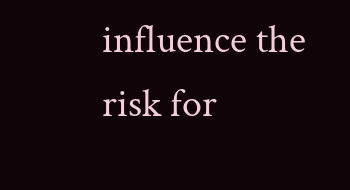influence the risk for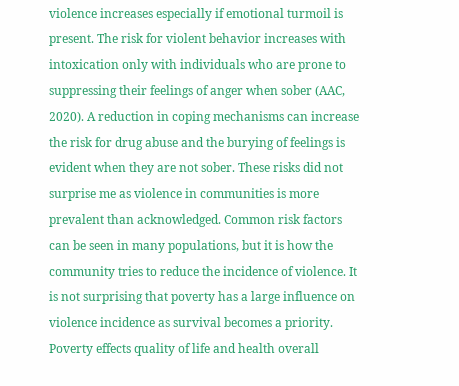violence increases especially if emotional turmoil is present. The risk for violent behavior increases with intoxication only with individuals who are prone to suppressing their feelings of anger when sober (AAC, 2020). A reduction in coping mechanisms can increase the risk for drug abuse and the burying of feelings is evident when they are not sober. These risks did not surprise me as violence in communities is more prevalent than acknowledged. Common risk factors can be seen in many populations, but it is how the community tries to reduce the incidence of violence. It is not surprising that poverty has a large influence on violence incidence as survival becomes a priority. Poverty effects quality of life and health overall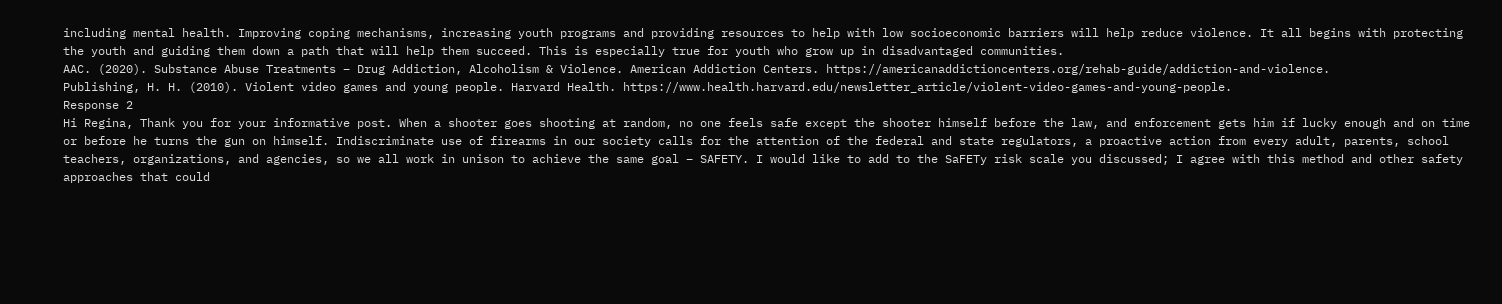including mental health. Improving coping mechanisms, increasing youth programs and providing resources to help with low socioeconomic barriers will help reduce violence. It all begins with protecting the youth and guiding them down a path that will help them succeed. This is especially true for youth who grow up in disadvantaged communities.
AAC. (2020). Substance Abuse Treatments – Drug Addiction, Alcoholism & Violence. American Addiction Centers. https://americanaddictioncenters.org/rehab-guide/addiction-and-violence.
Publishing, H. H. (2010). Violent video games and young people. Harvard Health. https://www.health.harvard.edu/newsletter_article/violent-video-games-and-young-people.
Response 2
Hi Regina, Thank you for your informative post. When a shooter goes shooting at random, no one feels safe except the shooter himself before the law, and enforcement gets him if lucky enough and on time or before he turns the gun on himself. Indiscriminate use of firearms in our society calls for the attention of the federal and state regulators, a proactive action from every adult, parents, school teachers, organizations, and agencies, so we all work in unison to achieve the same goal – SAFETY. I would like to add to the SaFETy risk scale you discussed; I agree with this method and other safety approaches that could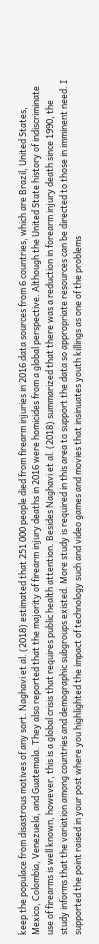keep the populace from disastrous motives of any sort. Naghavi et al. (2018) estimated that 251 000 people died from firearm injuries in 2016 data sources from 6 countries, which are Brazil, United States, Mexico, Colombia, Venezuela, and Guatemala. They also reported that the majority of firearm injury deaths in 2016 were homicides from a global perspective. Although the United State history of indiscriminate use of firearms is well known, however, this is a global crisis that requires public health attention. Besides Naghavi et al. (2018) summarized that there was a reduction in forearm injury death since 1990, the study informs that the variation among countries and demographic subgroups existed. More study is required in this area to support the data so appropriate resources can be directed to those in imminent need. I supported the point raised in your post where you highlighted the impact of technology such and video games and movies that insinuates youth killings as one of the problems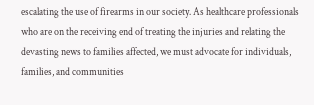escalating the use of firearms in our society. As healthcare professionals who are on the receiving end of treating the injuries and relating the devasting news to families affected, we must advocate for individuals, families, and communities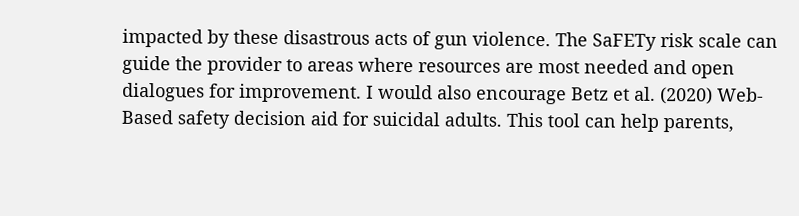impacted by these disastrous acts of gun violence. The SaFETy risk scale can guide the provider to areas where resources are most needed and open dialogues for improvement. I would also encourage Betz et al. (2020) Web-Based safety decision aid for suicidal adults. This tool can help parents,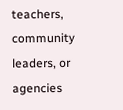teachers, community leaders, or agencies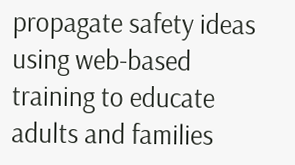propagate safety ideas using web-based training to educate adults and families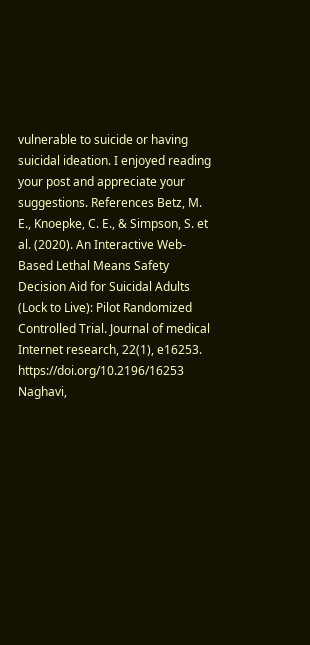vulnerable to suicide or having suicidal ideation. I enjoyed reading your post and appreciate your suggestions. References Betz, M. E., Knoepke, C. E., & Simpson, S. et al. (2020). An Interactive Web-Based Lethal Means Safety Decision Aid for Suicidal Adults (Lock to Live): Pilot Randomized Controlled Trial. Journal of medical Internet research, 22(1), e16253. https://doi.org/10.2196/16253 Naghavi,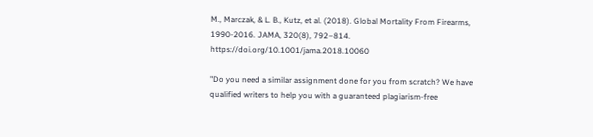M., Marczak, & L. B., Kutz, et al. (2018). Global Mortality From Firearms, 1990-2016. JAMA, 320(8), 792–814. https://doi.org/10.1001/jama.2018.10060

"Do you need a similar assignment done for you from scratch? We have qualified writers to help you with a guaranteed plagiarism-free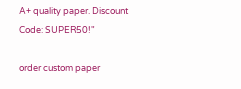A+ quality paper. Discount Code: SUPER50!"

order custom paper